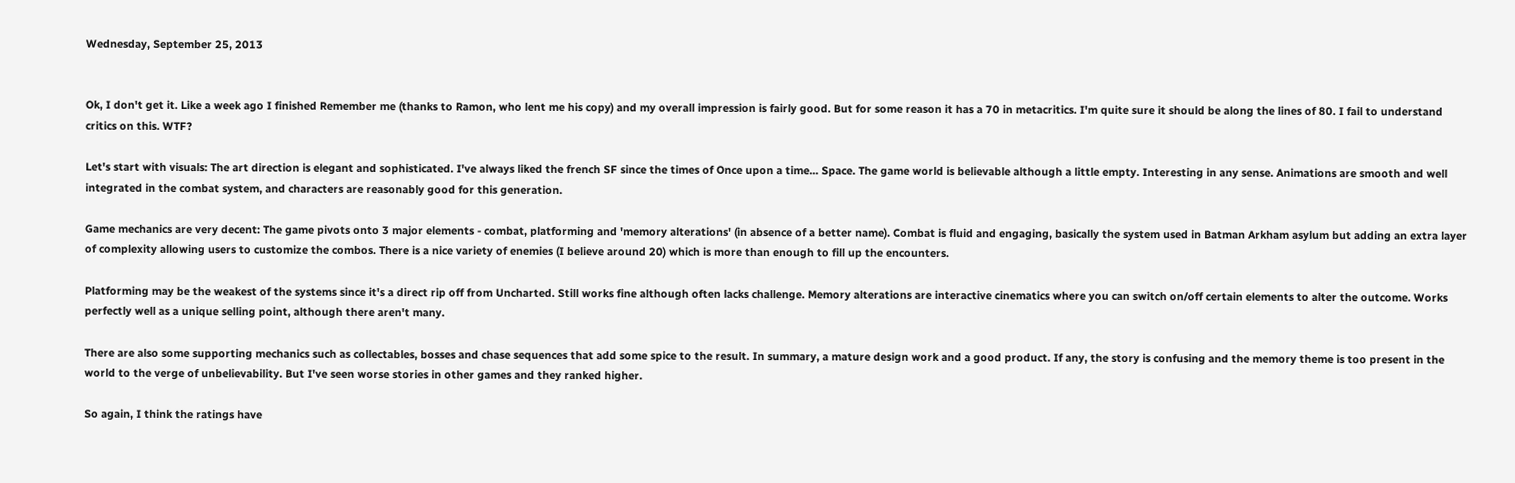Wednesday, September 25, 2013


Ok, I don't get it. Like a week ago I finished Remember me (thanks to Ramon, who lent me his copy) and my overall impression is fairly good. But for some reason it has a 70 in metacritics. I'm quite sure it should be along the lines of 80. I fail to understand critics on this. WTF?

Let's start with visuals: The art direction is elegant and sophisticated. I've always liked the french SF since the times of Once upon a time... Space. The game world is believable although a little empty. Interesting in any sense. Animations are smooth and well integrated in the combat system, and characters are reasonably good for this generation.

Game mechanics are very decent: The game pivots onto 3 major elements - combat, platforming and 'memory alterations' (in absence of a better name). Combat is fluid and engaging, basically the system used in Batman Arkham asylum but adding an extra layer of complexity allowing users to customize the combos. There is a nice variety of enemies (I believe around 20) which is more than enough to fill up the encounters.

Platforming may be the weakest of the systems since it's a direct rip off from Uncharted. Still works fine although often lacks challenge. Memory alterations are interactive cinematics where you can switch on/off certain elements to alter the outcome. Works perfectly well as a unique selling point, although there aren't many.

There are also some supporting mechanics such as collectables, bosses and chase sequences that add some spice to the result. In summary, a mature design work and a good product. If any, the story is confusing and the memory theme is too present in the world to the verge of unbelievability. But I've seen worse stories in other games and they ranked higher.

So again, I think the ratings have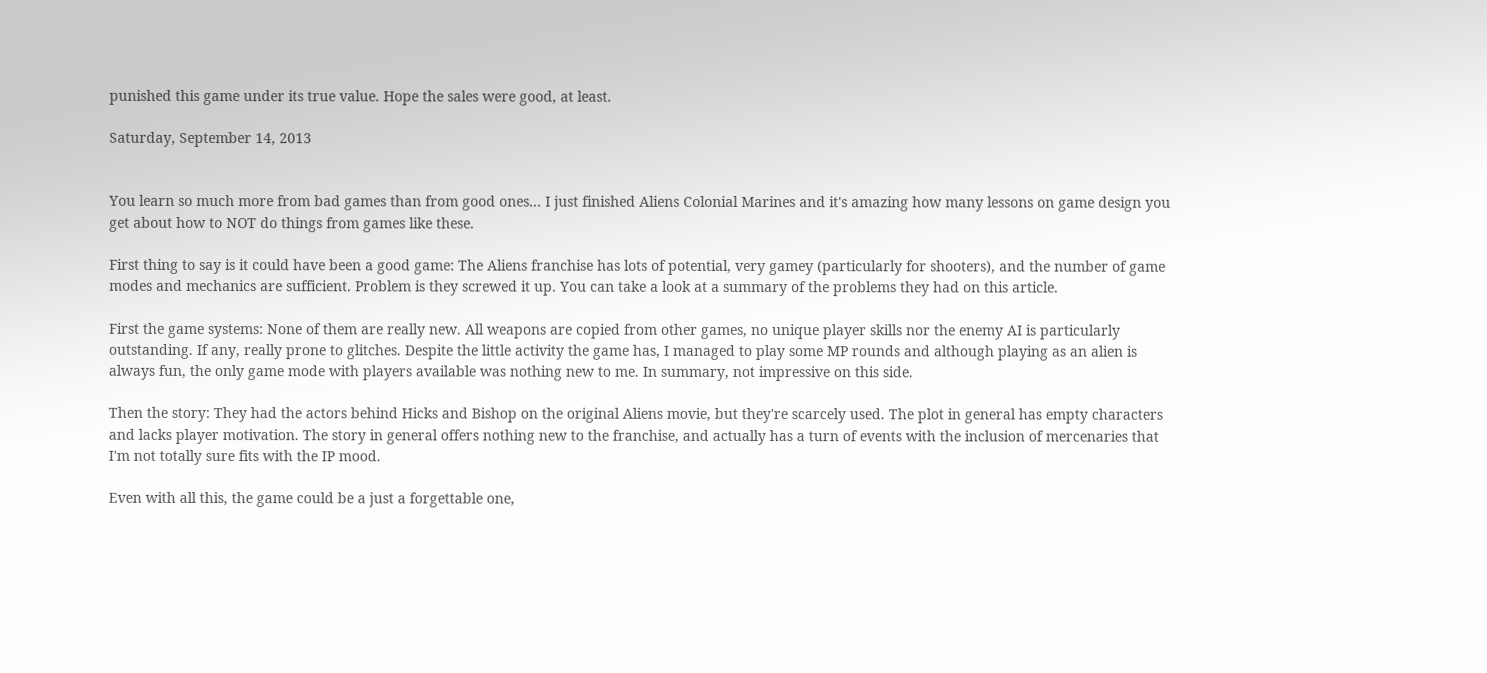punished this game under its true value. Hope the sales were good, at least.

Saturday, September 14, 2013


You learn so much more from bad games than from good ones... I just finished Aliens Colonial Marines and it's amazing how many lessons on game design you get about how to NOT do things from games like these.

First thing to say is it could have been a good game: The Aliens franchise has lots of potential, very gamey (particularly for shooters), and the number of game modes and mechanics are sufficient. Problem is they screwed it up. You can take a look at a summary of the problems they had on this article.

First the game systems: None of them are really new. All weapons are copied from other games, no unique player skills nor the enemy AI is particularly outstanding. If any, really prone to glitches. Despite the little activity the game has, I managed to play some MP rounds and although playing as an alien is always fun, the only game mode with players available was nothing new to me. In summary, not impressive on this side.

Then the story: They had the actors behind Hicks and Bishop on the original Aliens movie, but they're scarcely used. The plot in general has empty characters and lacks player motivation. The story in general offers nothing new to the franchise, and actually has a turn of events with the inclusion of mercenaries that I'm not totally sure fits with the IP mood.

Even with all this, the game could be a just a forgettable one,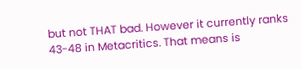but not THAT bad. However it currently ranks 43-48 in Metacritics. That means is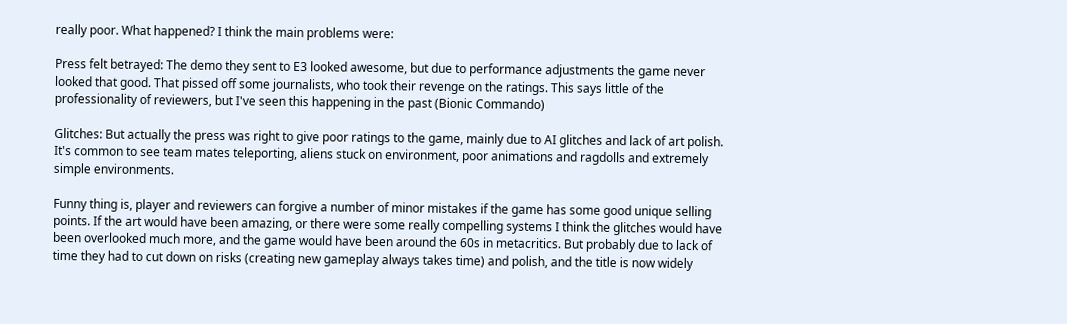really poor. What happened? I think the main problems were:

Press felt betrayed: The demo they sent to E3 looked awesome, but due to performance adjustments the game never looked that good. That pissed off some journalists, who took their revenge on the ratings. This says little of the professionality of reviewers, but I've seen this happening in the past (Bionic Commando)

Glitches: But actually the press was right to give poor ratings to the game, mainly due to AI glitches and lack of art polish. It's common to see team mates teleporting, aliens stuck on environment, poor animations and ragdolls and extremely simple environments.

Funny thing is, player and reviewers can forgive a number of minor mistakes if the game has some good unique selling points. If the art would have been amazing, or there were some really compelling systems I think the glitches would have been overlooked much more, and the game would have been around the 60s in metacritics. But probably due to lack of time they had to cut down on risks (creating new gameplay always takes time) and polish, and the title is now widely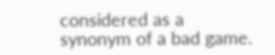considered as a synonym of a bad game.